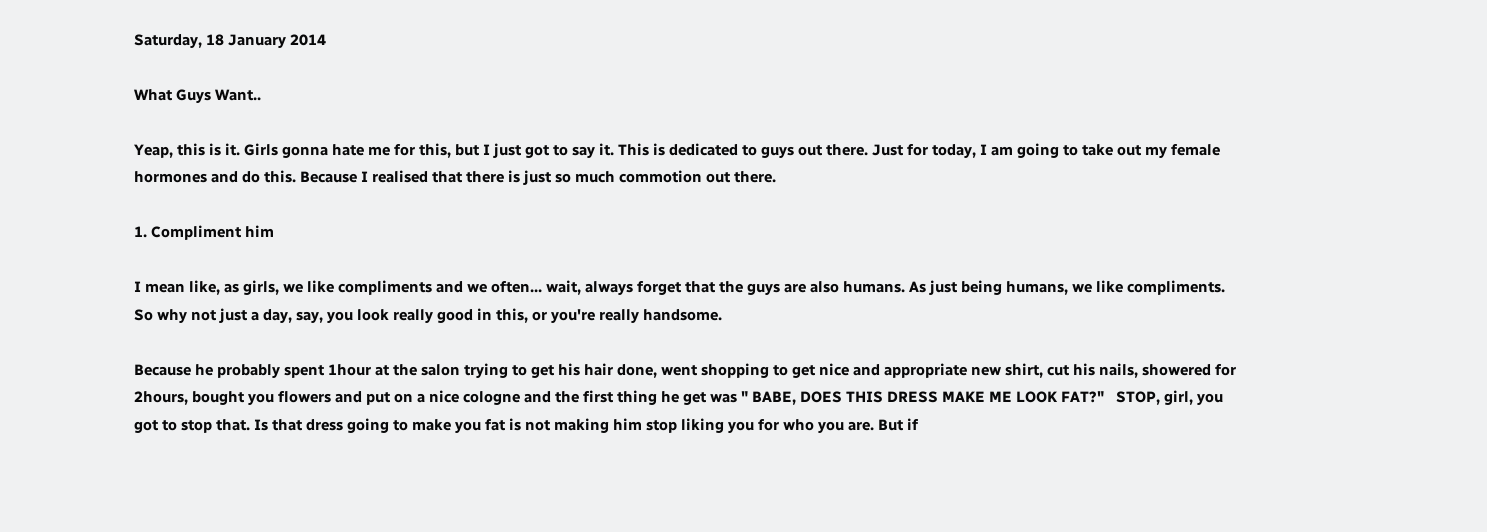Saturday, 18 January 2014

What Guys Want..

Yeap, this is it. Girls gonna hate me for this, but I just got to say it. This is dedicated to guys out there. Just for today, I am going to take out my female hormones and do this. Because I realised that there is just so much commotion out there.

1. Compliment him

I mean like, as girls, we like compliments and we often... wait, always forget that the guys are also humans. As just being humans, we like compliments. So why not just a day, say, you look really good in this, or you're really handsome.

Because he probably spent 1hour at the salon trying to get his hair done, went shopping to get nice and appropriate new shirt, cut his nails, showered for 2hours, bought you flowers and put on a nice cologne and the first thing he get was " BABE, DOES THIS DRESS MAKE ME LOOK FAT?"   STOP, girl, you got to stop that. Is that dress going to make you fat is not making him stop liking you for who you are. But if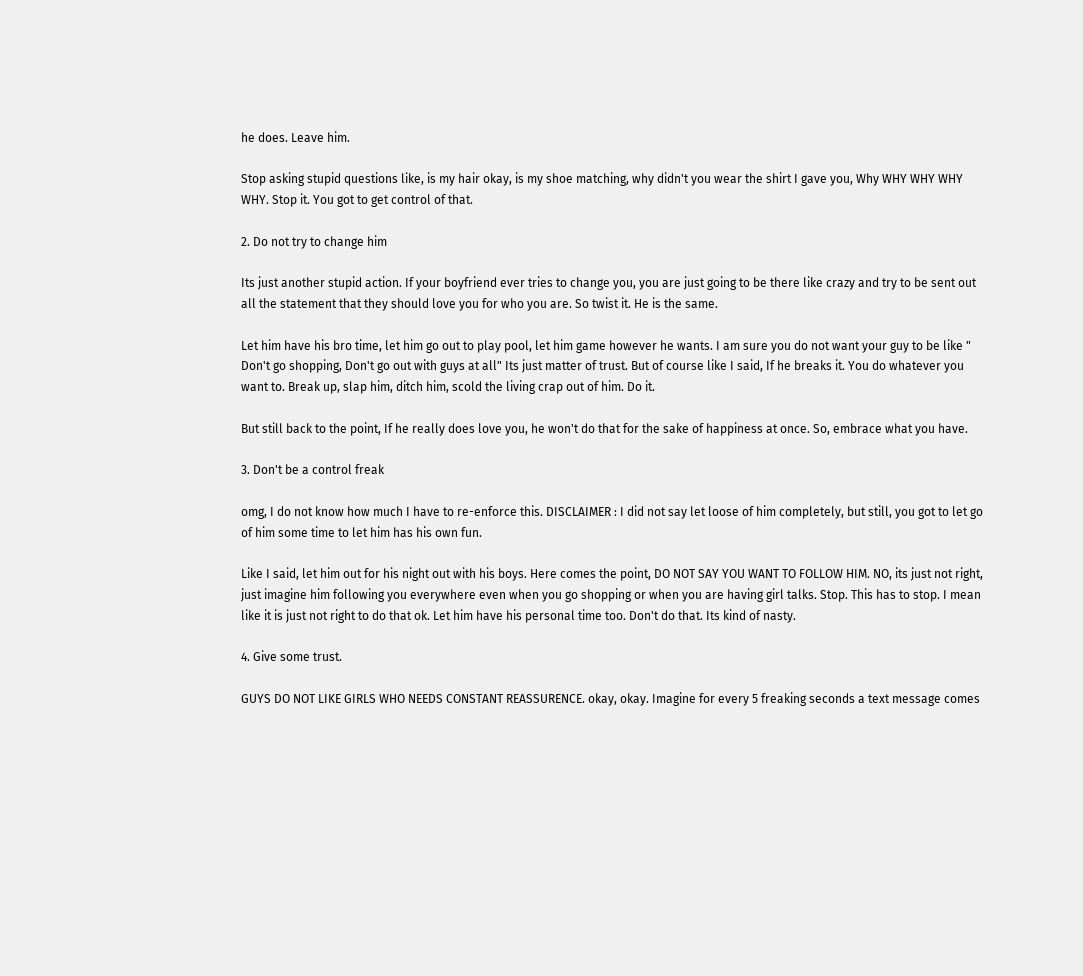he does. Leave him.

Stop asking stupid questions like, is my hair okay, is my shoe matching, why didn't you wear the shirt I gave you, Why WHY WHY WHY WHY. Stop it. You got to get control of that.

2. Do not try to change him

Its just another stupid action. If your boyfriend ever tries to change you, you are just going to be there like crazy and try to be sent out all the statement that they should love you for who you are. So twist it. He is the same.

Let him have his bro time, let him go out to play pool, let him game however he wants. I am sure you do not want your guy to be like " Don't go shopping, Don't go out with guys at all" Its just matter of trust. But of course like I said, If he breaks it. You do whatever you want to. Break up, slap him, ditch him, scold the living crap out of him. Do it.

But still back to the point, If he really does love you, he won't do that for the sake of happiness at once. So, embrace what you have.

3. Don't be a control freak

omg, I do not know how much I have to re-enforce this. DISCLAIMER : I did not say let loose of him completely, but still, you got to let go of him some time to let him has his own fun.

Like I said, let him out for his night out with his boys. Here comes the point, DO NOT SAY YOU WANT TO FOLLOW HIM. NO, its just not right, just imagine him following you everywhere even when you go shopping or when you are having girl talks. Stop. This has to stop. I mean like it is just not right to do that ok. Let him have his personal time too. Don't do that. Its kind of nasty.

4. Give some trust.

GUYS DO NOT LIKE GIRLS WHO NEEDS CONSTANT REASSURENCE. okay, okay. Imagine for every 5 freaking seconds a text message comes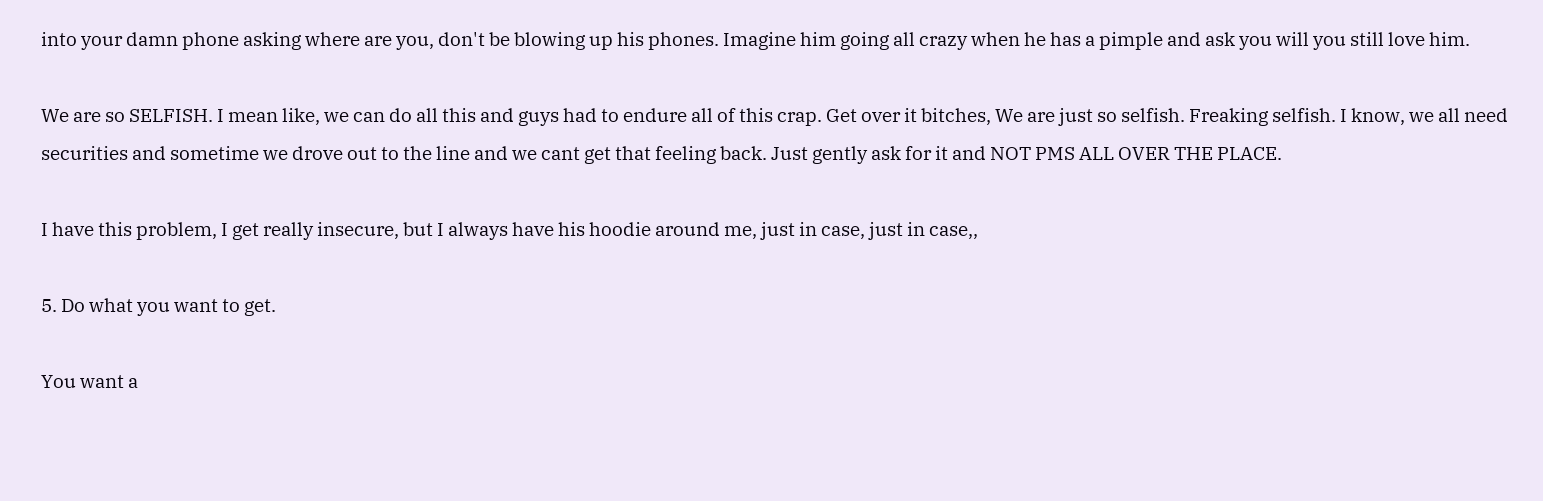into your damn phone asking where are you, don't be blowing up his phones. Imagine him going all crazy when he has a pimple and ask you will you still love him.

We are so SELFISH. I mean like, we can do all this and guys had to endure all of this crap. Get over it bitches, We are just so selfish. Freaking selfish. I know, we all need securities and sometime we drove out to the line and we cant get that feeling back. Just gently ask for it and NOT PMS ALL OVER THE PLACE.

I have this problem, I get really insecure, but I always have his hoodie around me, just in case, just in case,,

5. Do what you want to get.

You want a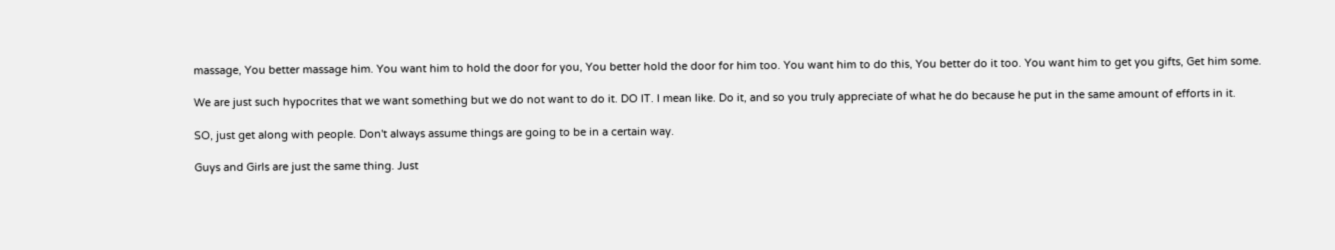massage, You better massage him. You want him to hold the door for you, You better hold the door for him too. You want him to do this, You better do it too. You want him to get you gifts, Get him some.

We are just such hypocrites that we want something but we do not want to do it. DO IT. I mean like. Do it, and so you truly appreciate of what he do because he put in the same amount of efforts in it.

SO, just get along with people. Don't always assume things are going to be in a certain way.

Guys and Girls are just the same thing. Just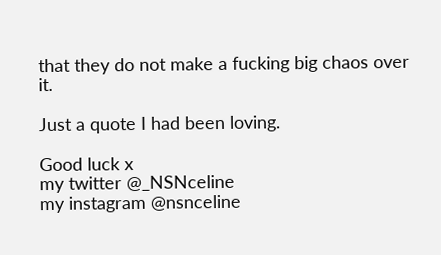that they do not make a fucking big chaos over it.

Just a quote I had been loving.

Good luck x
my twitter @_NSNceline
my instagram @nsnceline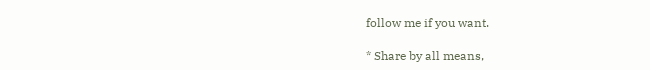follow me if you want.

* Share by all means,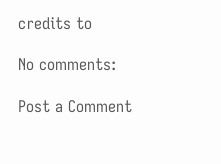credits to

No comments:

Post a Comment